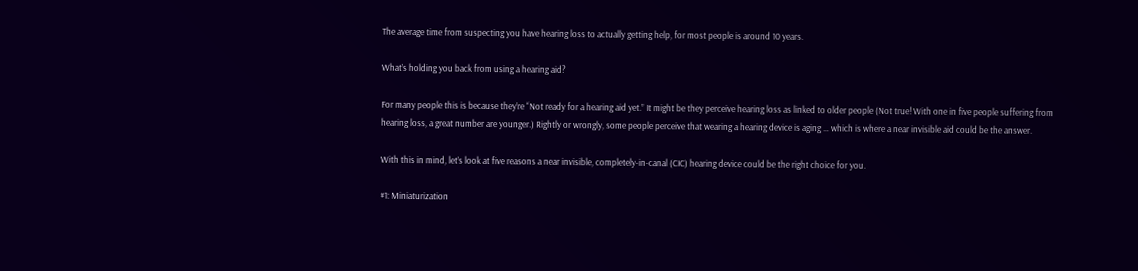The average time from suspecting you have hearing loss to actually getting help, for most people is around 10 years.

What’s holding you back from using a hearing aid?

For many people this is because they’re “Not ready for a hearing aid yet.” It might be they perceive hearing loss as linked to older people (Not true! With one in five people suffering from hearing loss, a great number are younger.) Rightly or wrongly, some people perceive that wearing a hearing device is aging … which is where a near invisible aid could be the answer.

With this in mind, let’s look at five reasons a near invisible, completely-in-canal (CIC) hearing device could be the right choice for you.

#1: Miniaturization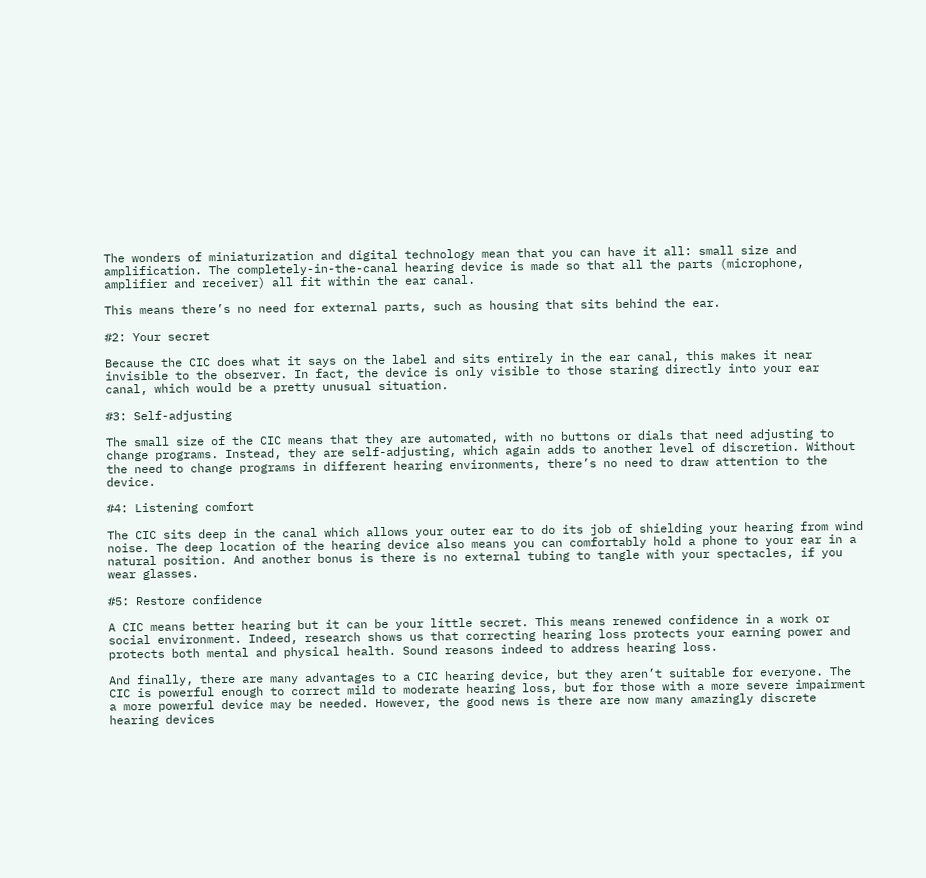The wonders of miniaturization and digital technology mean that you can have it all: small size and amplification. The completely-in-the-canal hearing device is made so that all the parts (microphone, amplifier and receiver) all fit within the ear canal.

This means there’s no need for external parts, such as housing that sits behind the ear.

#2: Your secret

Because the CIC does what it says on the label and sits entirely in the ear canal, this makes it near invisible to the observer. In fact, the device is only visible to those staring directly into your ear canal, which would be a pretty unusual situation.

#3: Self-adjusting

The small size of the CIC means that they are automated, with no buttons or dials that need adjusting to change programs. Instead, they are self-adjusting, which again adds to another level of discretion. Without the need to change programs in different hearing environments, there’s no need to draw attention to the device.

#4: Listening comfort

The CIC sits deep in the canal which allows your outer ear to do its job of shielding your hearing from wind noise. The deep location of the hearing device also means you can comfortably hold a phone to your ear in a natural position. And another bonus is there is no external tubing to tangle with your spectacles, if you wear glasses.

#5: Restore confidence

A CIC means better hearing but it can be your little secret. This means renewed confidence in a work or social environment. Indeed, research shows us that correcting hearing loss protects your earning power and protects both mental and physical health. Sound reasons indeed to address hearing loss.

And finally, there are many advantages to a CIC hearing device, but they aren’t suitable for everyone. The CIC is powerful enough to correct mild to moderate hearing loss, but for those with a more severe impairment a more powerful device may be needed. However, the good news is there are now many amazingly discrete hearing devices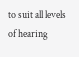to suit all levels of hearing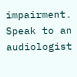impairment. Speak to an audiologist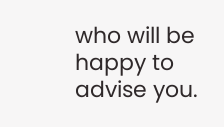who will be happy to advise you.